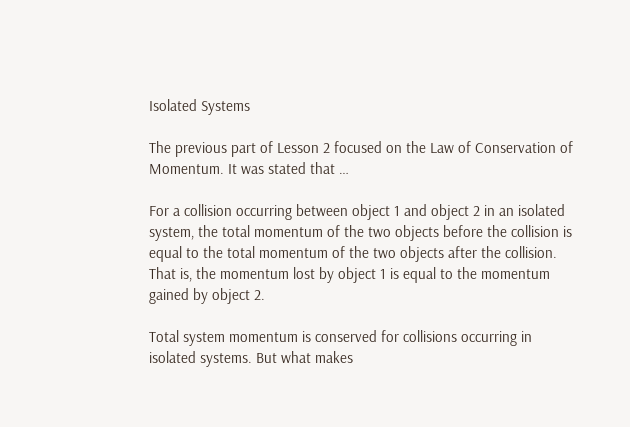Isolated Systems

The previous part of Lesson 2 focused on the Law of Conservation of Momentum. It was stated that …

For a collision occurring between object 1 and object 2 in an isolated system, the total momentum of the two objects before the collision is equal to the total momentum of the two objects after the collision. That is, the momentum lost by object 1 is equal to the momentum gained by object 2.

Total system momentum is conserved for collisions occurring in isolated systems. But what makes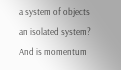a system of objects an isolated system? And is momentum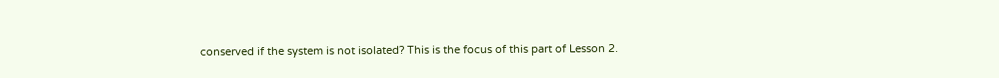conserved if the system is not isolated? This is the focus of this part of Lesson 2.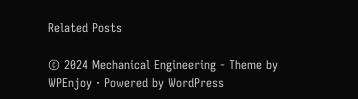Related Posts

© 2024 Mechanical Engineering - Theme by WPEnjoy · Powered by WordPress